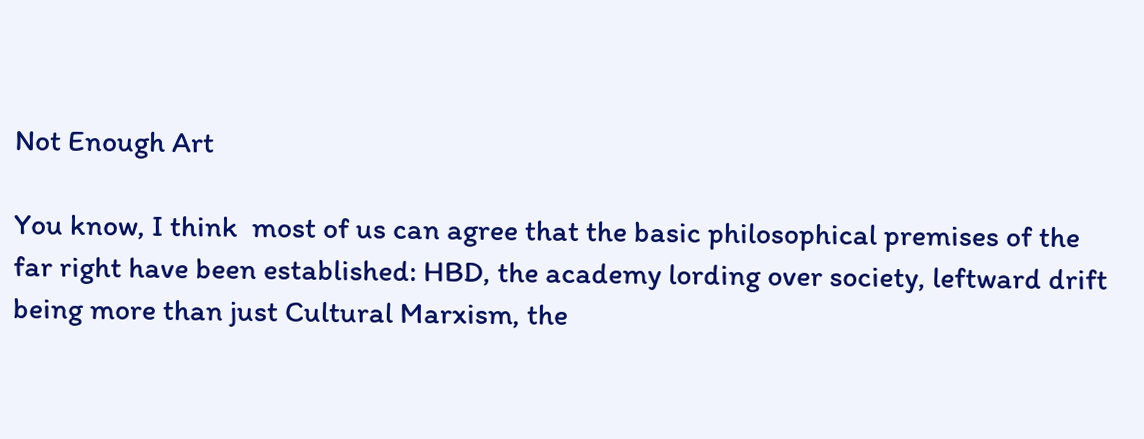Not Enough Art

You know, I think  most of us can agree that the basic philosophical premises of the far right have been established: HBD, the academy lording over society, leftward drift being more than just Cultural Marxism, the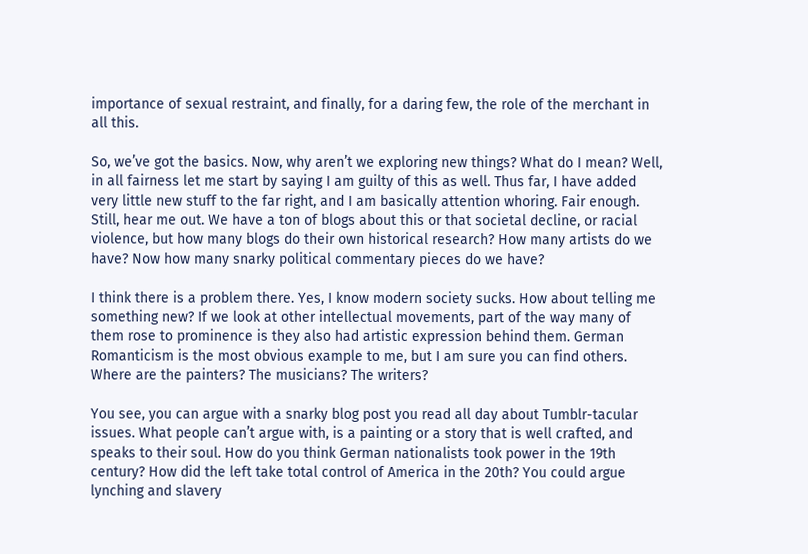importance of sexual restraint, and finally, for a daring few, the role of the merchant in all this.

So, we’ve got the basics. Now, why aren’t we exploring new things? What do I mean? Well, in all fairness let me start by saying I am guilty of this as well. Thus far, I have added very little new stuff to the far right, and I am basically attention whoring. Fair enough. Still, hear me out. We have a ton of blogs about this or that societal decline, or racial violence, but how many blogs do their own historical research? How many artists do we have? Now how many snarky political commentary pieces do we have?

I think there is a problem there. Yes, I know modern society sucks. How about telling me something new? If we look at other intellectual movements, part of the way many of them rose to prominence is they also had artistic expression behind them. German Romanticism is the most obvious example to me, but I am sure you can find others. Where are the painters? The musicians? The writers?

You see, you can argue with a snarky blog post you read all day about Tumblr-tacular issues. What people can’t argue with, is a painting or a story that is well crafted, and speaks to their soul. How do you think German nationalists took power in the 19th century? How did the left take total control of America in the 20th? You could argue lynching and slavery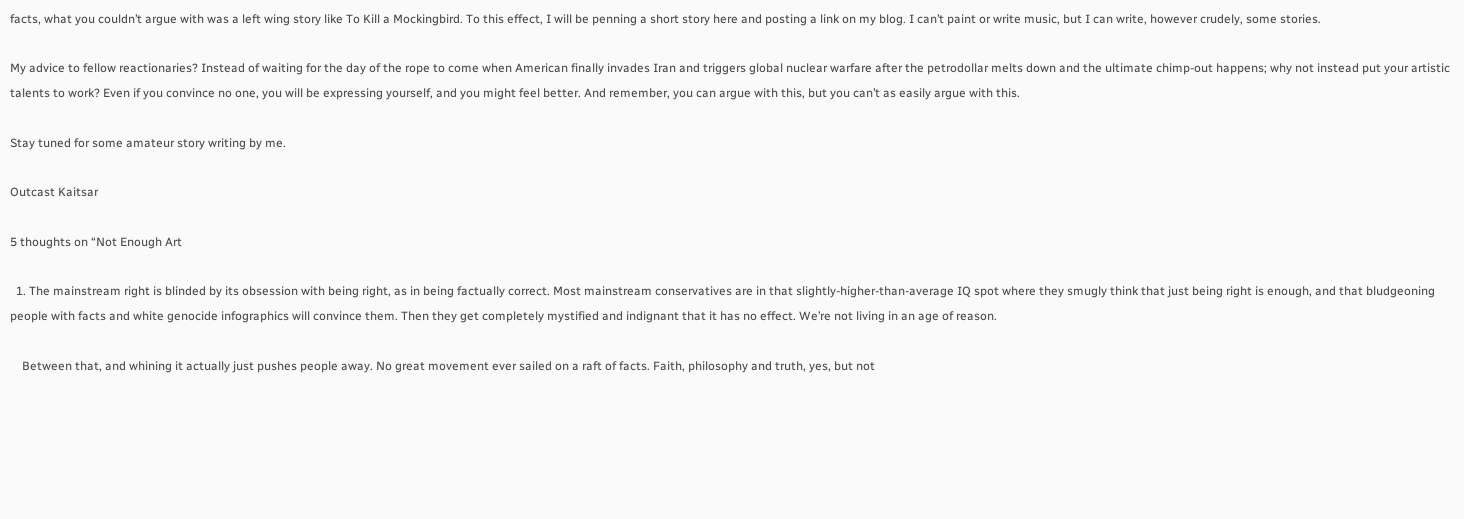facts, what you couldn’t argue with was a left wing story like To Kill a Mockingbird. To this effect, I will be penning a short story here and posting a link on my blog. I can’t paint or write music, but I can write, however crudely, some stories.

My advice to fellow reactionaries? Instead of waiting for the day of the rope to come when American finally invades Iran and triggers global nuclear warfare after the petrodollar melts down and the ultimate chimp-out happens; why not instead put your artistic talents to work? Even if you convince no one, you will be expressing yourself, and you might feel better. And remember, you can argue with this, but you can’t as easily argue with this.

Stay tuned for some amateur story writing by me.

Outcast Kaitsar

5 thoughts on “Not Enough Art

  1. The mainstream right is blinded by its obsession with being right, as in being factually correct. Most mainstream conservatives are in that slightly-higher-than-average IQ spot where they smugly think that just being right is enough, and that bludgeoning people with facts and white genocide infographics will convince them. Then they get completely mystified and indignant that it has no effect. We’re not living in an age of reason.

    Between that, and whining it actually just pushes people away. No great movement ever sailed on a raft of facts. Faith, philosophy and truth, yes, but not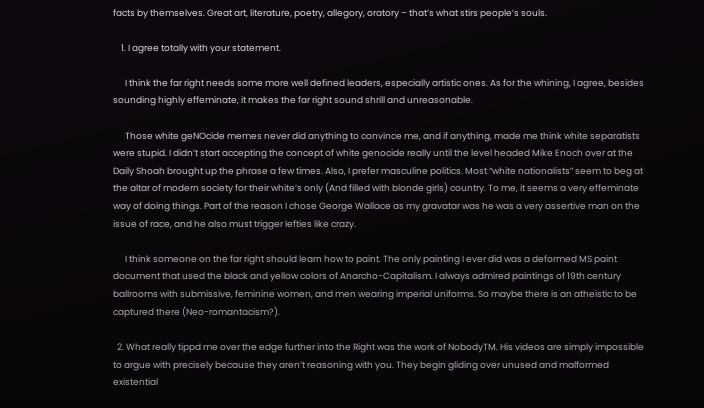facts by themselves. Great art, literature, poetry, allegory, oratory – that’s what stirs people’s souls.

    1. I agree totally with your statement.

      I think the far right needs some more well defined leaders, especially artistic ones. As for the whining, I agree, besides sounding highly effeminate, it makes the far right sound shrill and unreasonable.

      Those white geNOcide memes never did anything to convince me, and if anything, made me think white separatists were stupid. I didn’t start accepting the concept of white genocide really until the level headed Mike Enoch over at the Daily Shoah brought up the phrase a few times. Also, I prefer masculine politics. Most “white nationalists” seem to beg at the altar of modern society for their white’s only (And filled with blonde girls) country. To me, it seems a very effeminate way of doing things. Part of the reason I chose George Wallace as my gravatar was he was a very assertive man on the issue of race, and he also must trigger lefties like crazy.

      I think someone on the far right should learn how to paint. The only painting I ever did was a deformed MS paint document that used the black and yellow colors of Anarcho-Capitalism. I always admired paintings of 19th century ballrooms with submissive, feminine women, and men wearing imperial uniforms. So maybe there is an atheistic to be captured there (Neo-romantacism?).

  2. What really tippd me over the edge further into the Right was the work of NobodyTM. His videos are simply impossible to argue with precisely because they aren’t reasoning with you. They begin gliding over unused and malformed existential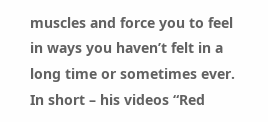muscles and force you to feel in ways you haven’t felt in a long time or sometimes ever. In short – his videos “Red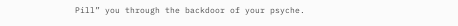Pill” you through the backdoor of your psyche.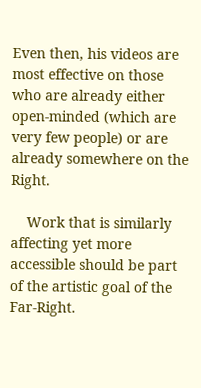Even then, his videos are most effective on those who are already either open-minded (which are very few people) or are already somewhere on the Right.

    Work that is similarly affecting yet more accessible should be part of the artistic goal of the Far-Right.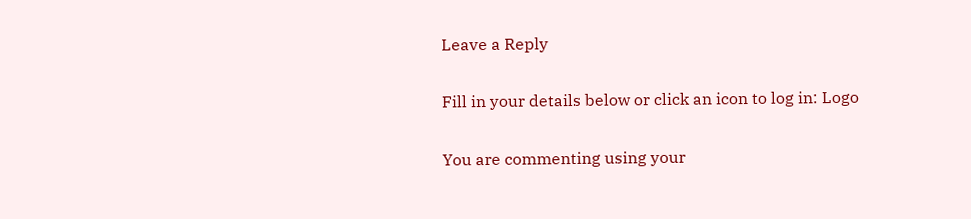Leave a Reply

Fill in your details below or click an icon to log in: Logo

You are commenting using your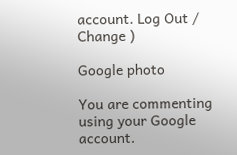account. Log Out /  Change )

Google photo

You are commenting using your Google account.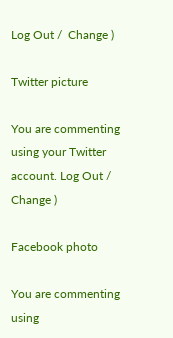Log Out /  Change )

Twitter picture

You are commenting using your Twitter account. Log Out /  Change )

Facebook photo

You are commenting using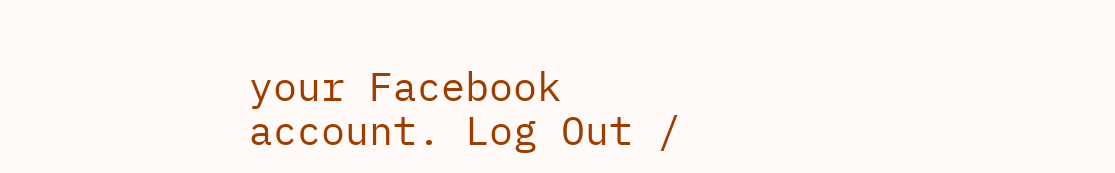your Facebook account. Log Out /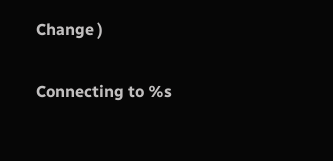Change )

Connecting to %s